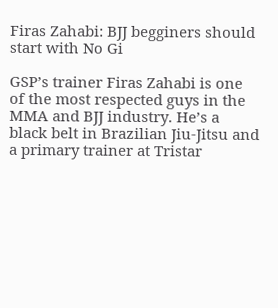Firas Zahabi: BJJ begginers should start with No Gi

GSP’s trainer Firas Zahabi is one of the most respected guys in the MMA and BJJ industry. He’s a black belt in Brazilian Jiu-Jitsu and a primary trainer at Tristar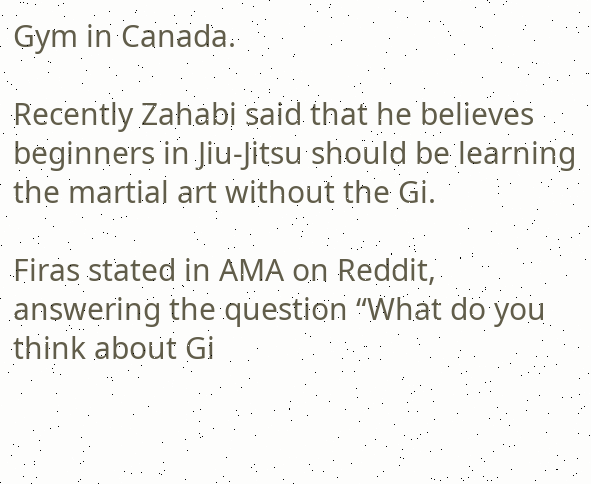Gym in Canada.

Recently Zahabi said that he believes beginners in Jiu-Jitsu should be learning the martial art without the Gi.

Firas stated in AMA on Reddit, answering the question “What do you think about Gi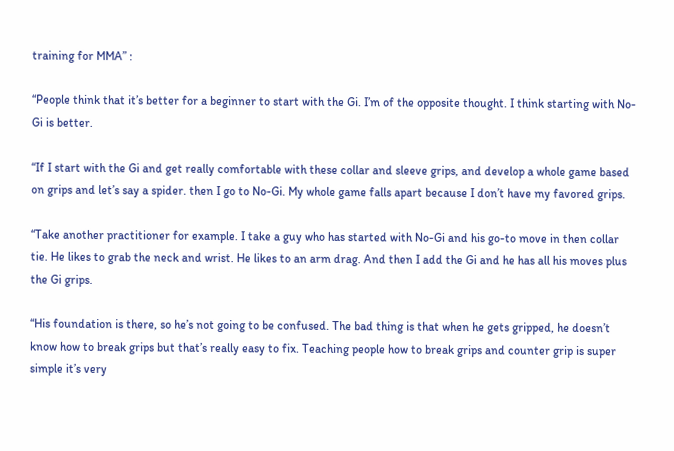training for MMA” :

“People think that it’s better for a beginner to start with the Gi. I’m of the opposite thought. I think starting with No-Gi is better.

“If I start with the Gi and get really comfortable with these collar and sleeve grips, and develop a whole game based on grips and let’s say a spider. then I go to No-Gi. My whole game falls apart because I don’t have my favored grips.

“Take another practitioner for example. I take a guy who has started with No-Gi and his go-to move in then collar tie. He likes to grab the neck and wrist. He likes to an arm drag. And then I add the Gi and he has all his moves plus the Gi grips.

“His foundation is there, so he’s not going to be confused. The bad thing is that when he gets gripped, he doesn’t know how to break grips but that’s really easy to fix. Teaching people how to break grips and counter grip is super simple it’s very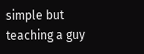simple but teaching a guy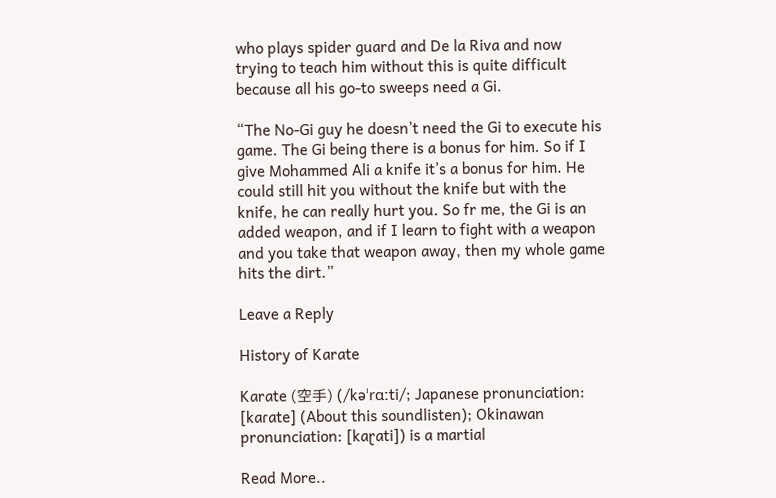who plays spider guard and De la Riva and now trying to teach him without this is quite difficult because all his go-to sweeps need a Gi.

“The No-Gi guy he doesn’t need the Gi to execute his game. The Gi being there is a bonus for him. So if I give Mohammed Ali a knife it’s a bonus for him. He could still hit you without the knife but with the knife, he can really hurt you. So fr me, the Gi is an added weapon, and if I learn to fight with a weapon and you take that weapon away, then my whole game hits the dirt.”

Leave a Reply

History of Karate

Karate (空手) (/kəˈrɑːti/; Japanese pronunciation: [kaɾate] (About this soundlisten); Okinawan pronunciation: [kaɽati]) is a martial

Read More..